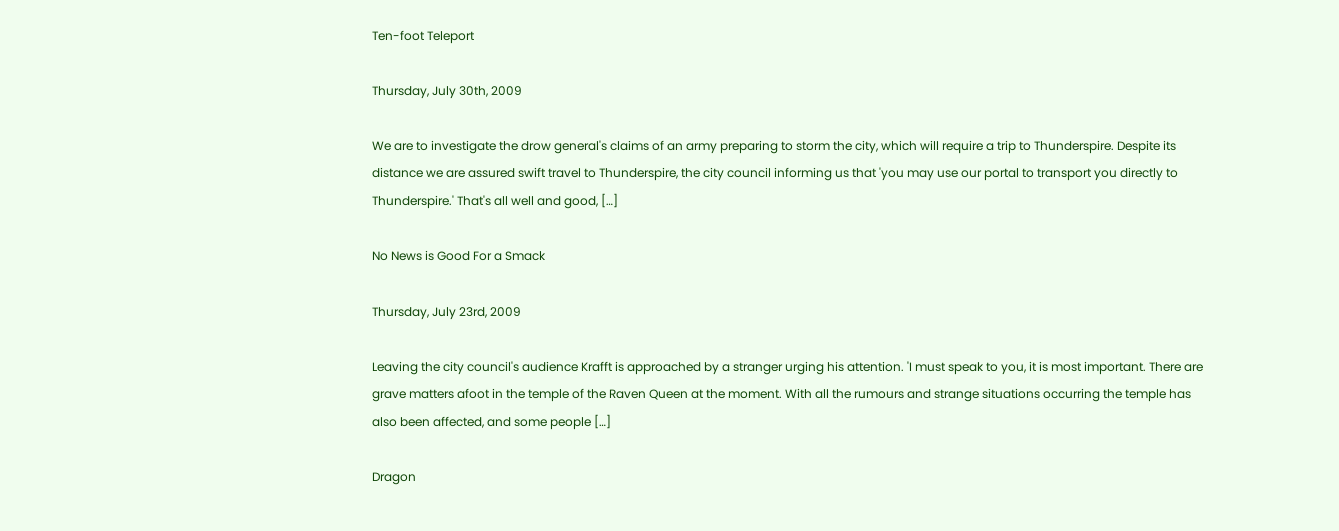Ten-foot Teleport

Thursday, July 30th, 2009

We are to investigate the drow general's claims of an army preparing to storm the city, which will require a trip to Thunderspire. Despite its distance we are assured swift travel to Thunderspire, the city council informing us that 'you may use our portal to transport you directly to Thunderspire.' That's all well and good, […]

No News is Good For a Smack

Thursday, July 23rd, 2009

Leaving the city council's audience Krafft is approached by a stranger urging his attention. 'I must speak to you, it is most important. There are grave matters afoot in the temple of the Raven Queen at the moment. With all the rumours and strange situations occurring the temple has also been affected, and some people […]

Dragon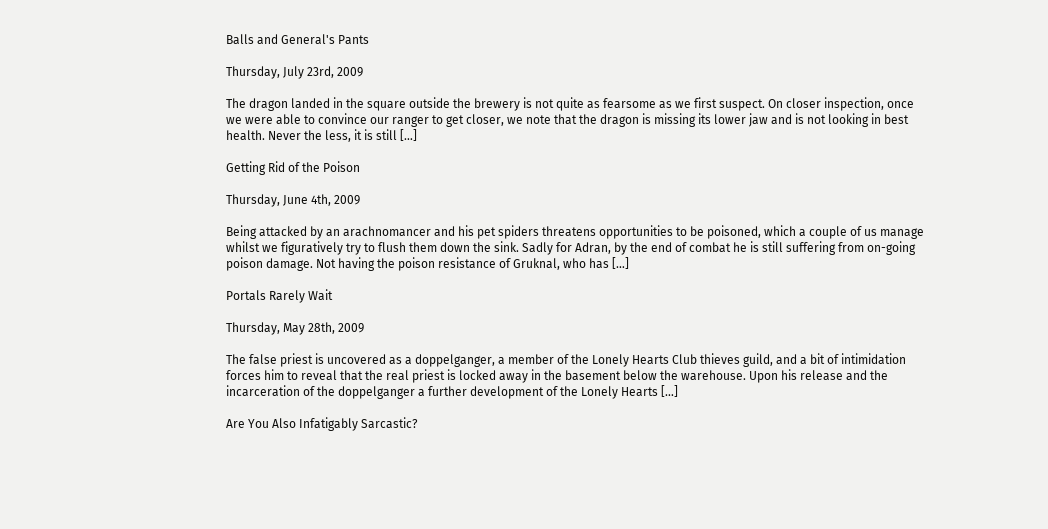Balls and General's Pants

Thursday, July 23rd, 2009

The dragon landed in the square outside the brewery is not quite as fearsome as we first suspect. On closer inspection, once we were able to convince our ranger to get closer, we note that the dragon is missing its lower jaw and is not looking in best health. Never the less, it is still […]

Getting Rid of the Poison

Thursday, June 4th, 2009

Being attacked by an arachnomancer and his pet spiders threatens opportunities to be poisoned, which a couple of us manage whilst we figuratively try to flush them down the sink. Sadly for Adran, by the end of combat he is still suffering from on-going poison damage. Not having the poison resistance of Gruknal, who has […]

Portals Rarely Wait

Thursday, May 28th, 2009

The false priest is uncovered as a doppelganger, a member of the Lonely Hearts Club thieves guild, and a bit of intimidation forces him to reveal that the real priest is locked away in the basement below the warehouse. Upon his release and the incarceration of the doppelganger a further development of the Lonely Hearts […]

Are You Also Infatigably Sarcastic?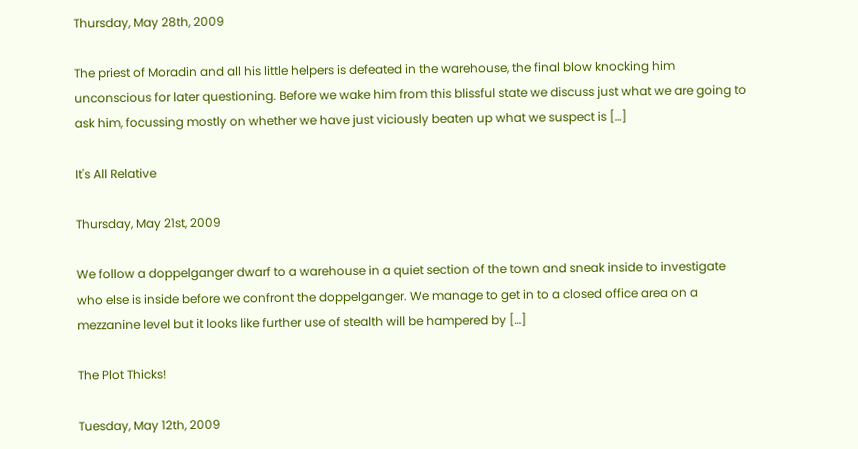Thursday, May 28th, 2009

The priest of Moradin and all his little helpers is defeated in the warehouse, the final blow knocking him unconscious for later questioning. Before we wake him from this blissful state we discuss just what we are going to ask him, focussing mostly on whether we have just viciously beaten up what we suspect is […]

It's All Relative

Thursday, May 21st, 2009

We follow a doppelganger dwarf to a warehouse in a quiet section of the town and sneak inside to investigate who else is inside before we confront the doppelganger. We manage to get in to a closed office area on a mezzanine level but it looks like further use of stealth will be hampered by […]

The Plot Thicks!

Tuesday, May 12th, 2009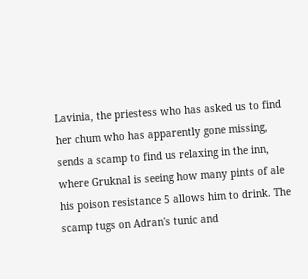Lavinia, the priestess who has asked us to find her chum who has apparently gone missing, sends a scamp to find us relaxing in the inn, where Gruknal is seeing how many pints of ale his poison resistance 5 allows him to drink. The scamp tugs on Adran's tunic and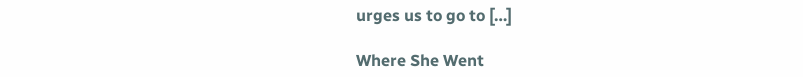urges us to go to […]

Where She Went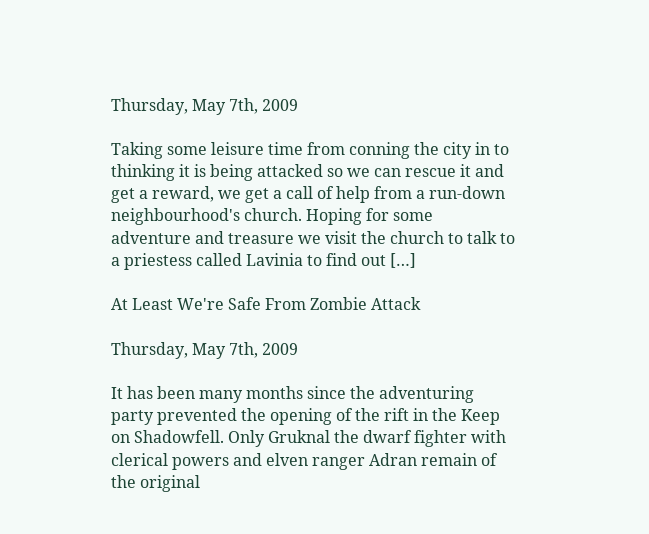Thursday, May 7th, 2009

Taking some leisure time from conning the city in to thinking it is being attacked so we can rescue it and get a reward, we get a call of help from a run-down neighbourhood's church. Hoping for some adventure and treasure we visit the church to talk to a priestess called Lavinia to find out […]

At Least We're Safe From Zombie Attack

Thursday, May 7th, 2009

It has been many months since the adventuring party prevented the opening of the rift in the Keep on Shadowfell. Only Gruknal the dwarf fighter with clerical powers and elven ranger Adran remain of the original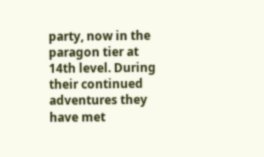party, now in the paragon tier at 14th level. During their continued adventures they have met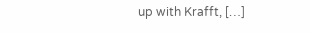up with Krafft, […]